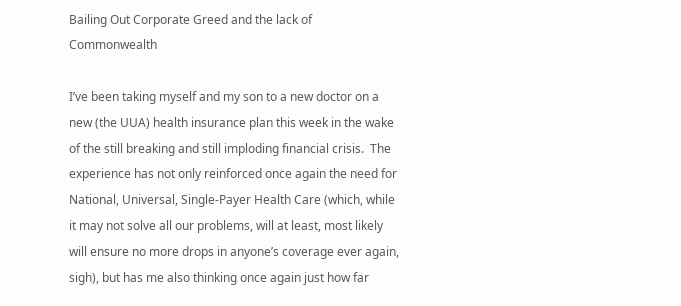Bailing Out Corporate Greed and the lack of Commonwealth

I’ve been taking myself and my son to a new doctor on a new (the UUA) health insurance plan this week in the wake of the still breaking and still imploding financial crisis.  The experience has not only reinforced once again the need for National, Universal, Single-Payer Health Care (which, while it may not solve all our problems, will at least, most likely will ensure no more drops in anyone’s coverage ever again, sigh), but has me also thinking once again just how far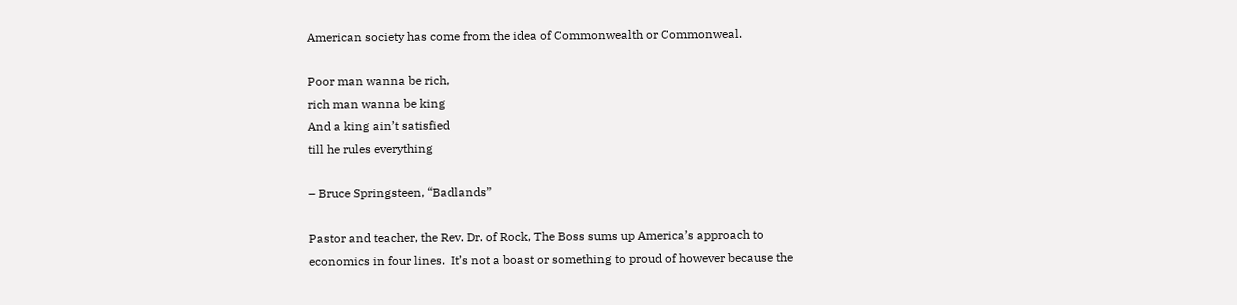American society has come from the idea of Commonwealth or Commonweal.

Poor man wanna be rich,
rich man wanna be king
And a king ain’t satisfied
till he rules everything

– Bruce Springsteen, “Badlands”

Pastor and teacher, the Rev. Dr. of Rock, The Boss sums up America’s approach to economics in four lines.  It’s not a boast or something to proud of however because the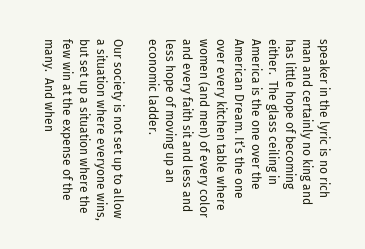speaker in the lyric is no rich man and certainly no king and has little hope of becoming either.  The glass ceiling in America is the one over the American Dream. It’s the one over every kitchen table where women (and men) of every color and every faith sit and less and less hope of moving up an economic ladder.

Our society is not set up to allow a situation where everyone wins, but set up a situation where the few win at the expense of the many.  And when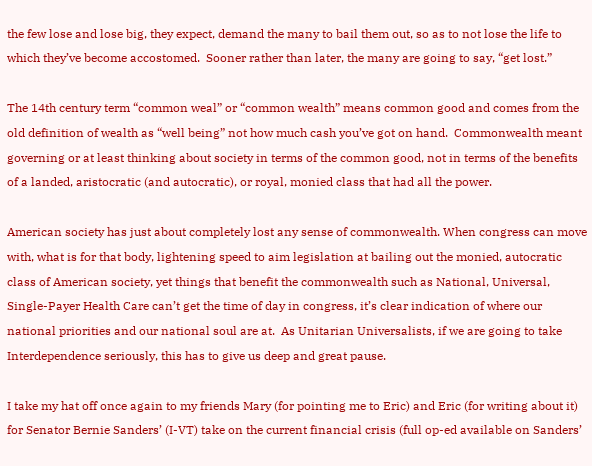the few lose and lose big, they expect, demand the many to bail them out, so as to not lose the life to which they’ve become accostomed.  Sooner rather than later, the many are going to say, “get lost.”

The 14th century term “common weal” or “common wealth” means common good and comes from the old definition of wealth as “well being” not how much cash you’ve got on hand.  Commonwealth meant governing or at least thinking about society in terms of the common good, not in terms of the benefits of a landed, aristocratic (and autocratic), or royal, monied class that had all the power.

American society has just about completely lost any sense of commonwealth. When congress can move with, what is for that body, lightening speed to aim legislation at bailing out the monied, autocratic class of American society, yet things that benefit the commonwealth such as National, Universal, Single-Payer Health Care can’t get the time of day in congress, it’s clear indication of where our national priorities and our national soul are at.  As Unitarian Universalists, if we are going to take Interdependence seriously, this has to give us deep and great pause.

I take my hat off once again to my friends Mary (for pointing me to Eric) and Eric (for writing about it) for Senator Bernie Sanders’ (I-VT) take on the current financial crisis (full op-ed available on Sanders’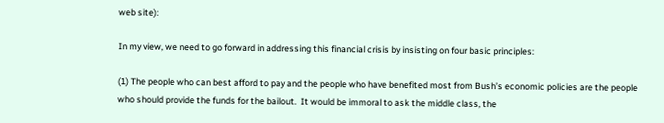web site):

In my view, we need to go forward in addressing this financial crisis by insisting on four basic principles:

(1) The people who can best afford to pay and the people who have benefited most from Bush’s economic policies are the people who should provide the funds for the bailout.  It would be immoral to ask the middle class, the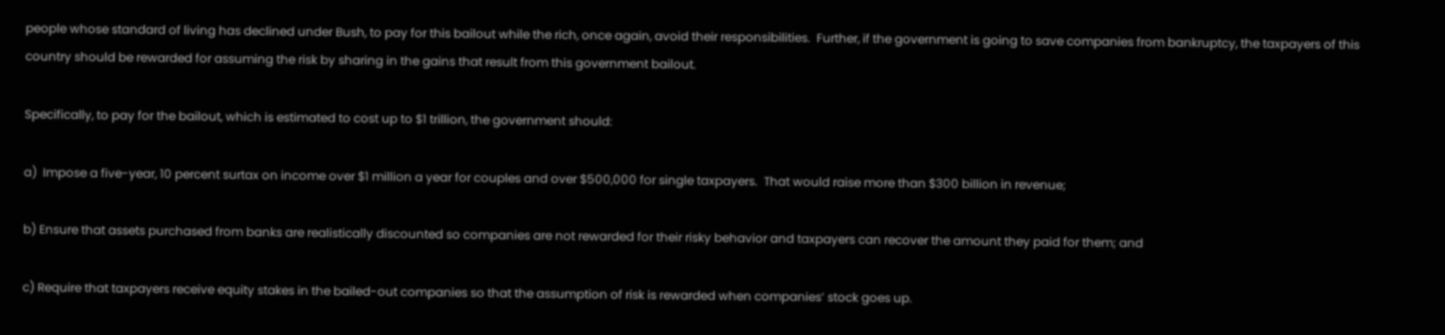people whose standard of living has declined under Bush, to pay for this bailout while the rich, once again, avoid their responsibilities.  Further, if the government is going to save companies from bankruptcy, the taxpayers of this country should be rewarded for assuming the risk by sharing in the gains that result from this government bailout.

Specifically, to pay for the bailout, which is estimated to cost up to $1 trillion, the government should:

a)  Impose a five-year, 10 percent surtax on income over $1 million a year for couples and over $500,000 for single taxpayers.  That would raise more than $300 billion in revenue;

b) Ensure that assets purchased from banks are realistically discounted so companies are not rewarded for their risky behavior and taxpayers can recover the amount they paid for them; and

c) Require that taxpayers receive equity stakes in the bailed-out companies so that the assumption of risk is rewarded when companies’ stock goes up.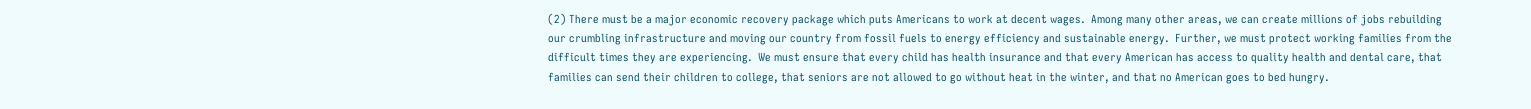(2) There must be a major economic recovery package which puts Americans to work at decent wages.  Among many other areas, we can create millions of jobs rebuilding our crumbling infrastructure and moving our country from fossil fuels to energy efficiency and sustainable energy.  Further, we must protect working families from the difficult times they are experiencing.  We must ensure that every child has health insurance and that every American has access to quality health and dental care, that families can send their children to college, that seniors are not allowed to go without heat in the winter, and that no American goes to bed hungry.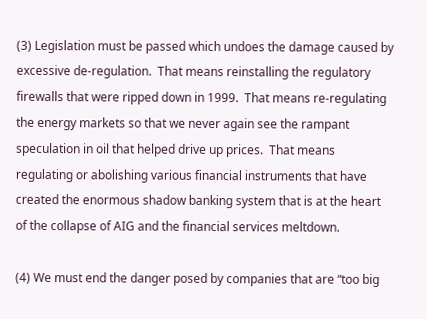(3) Legislation must be passed which undoes the damage caused by excessive de-regulation.  That means reinstalling the regulatory firewalls that were ripped down in 1999.  That means re-regulating the energy markets so that we never again see the rampant speculation in oil that helped drive up prices.  That means regulating or abolishing various financial instruments that have created the enormous shadow banking system that is at the heart of the collapse of AIG and the financial services meltdown.

(4) We must end the danger posed by companies that are “too big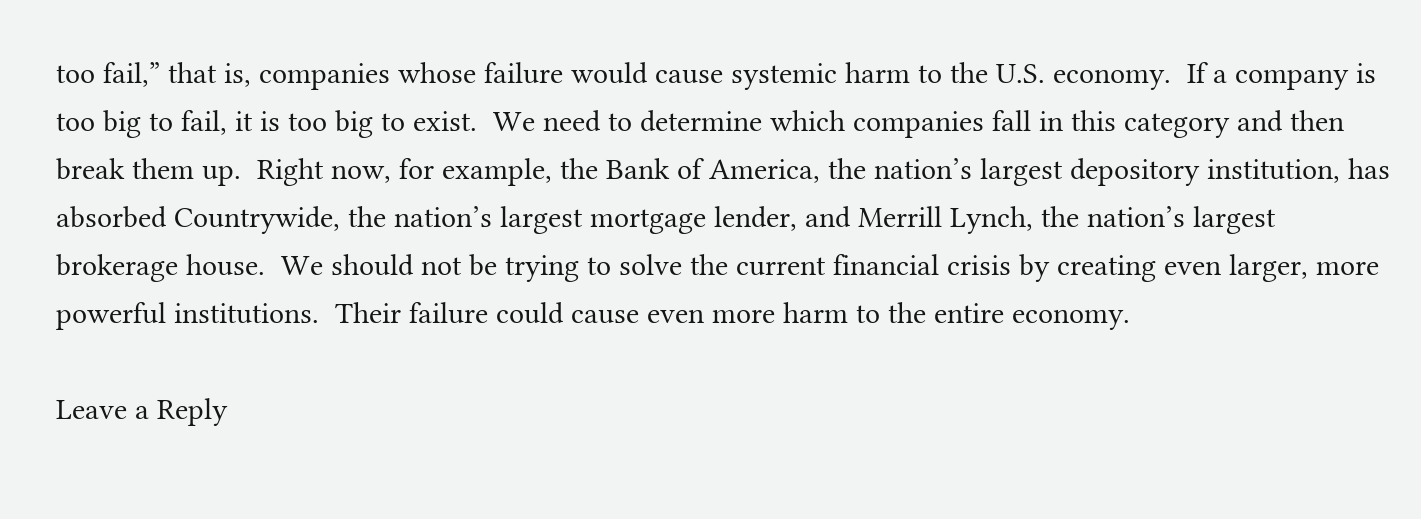too fail,” that is, companies whose failure would cause systemic harm to the U.S. economy.  If a company is too big to fail, it is too big to exist.  We need to determine which companies fall in this category and then break them up.  Right now, for example, the Bank of America, the nation’s largest depository institution, has absorbed Countrywide, the nation’s largest mortgage lender, and Merrill Lynch, the nation’s largest brokerage house.  We should not be trying to solve the current financial crisis by creating even larger, more powerful institutions.  Their failure could cause even more harm to the entire economy.

Leave a Reply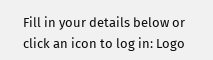Fill in your details below or click an icon to log in: Logo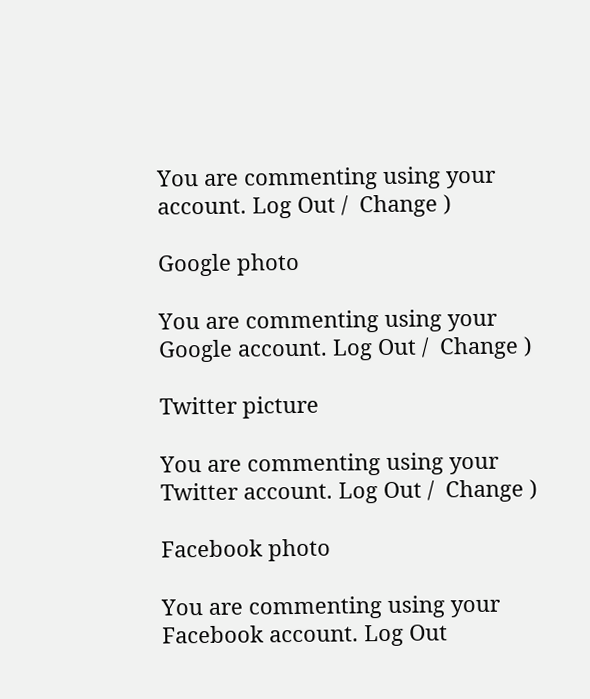You are commenting using your account. Log Out /  Change )

Google photo

You are commenting using your Google account. Log Out /  Change )

Twitter picture

You are commenting using your Twitter account. Log Out /  Change )

Facebook photo

You are commenting using your Facebook account. Log Out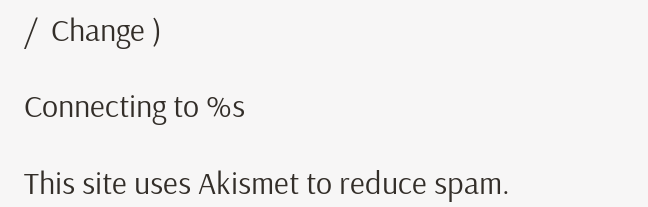/  Change )

Connecting to %s

This site uses Akismet to reduce spam.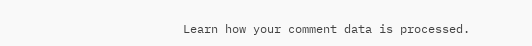Learn how your comment data is processed.